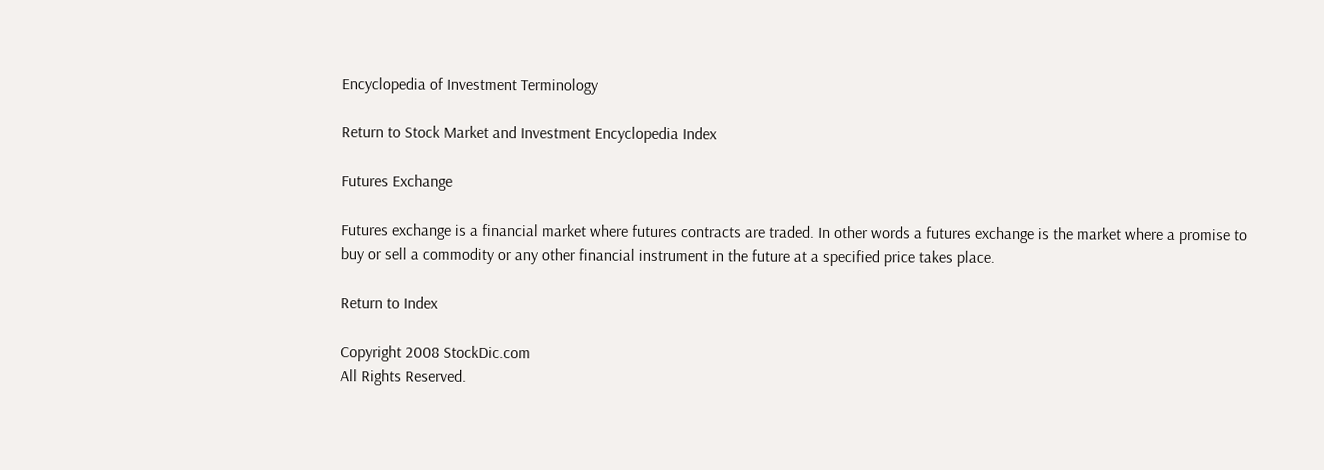Encyclopedia of Investment Terminology

Return to Stock Market and Investment Encyclopedia Index

Futures Exchange

Futures exchange is a financial market where futures contracts are traded. In other words a futures exchange is the market where a promise to buy or sell a commodity or any other financial instrument in the future at a specified price takes place.

Return to Index

Copyright 2008 StockDic.com
All Rights Reserved.